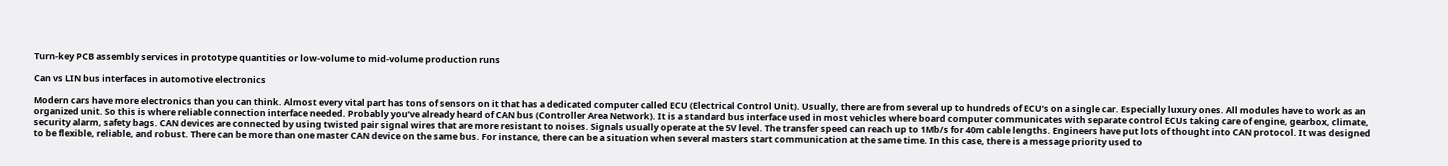Turn-key PCB assembly services in prototype quantities or low-volume to mid-volume production runs

Can vs LIN bus interfaces in automotive electronics

Modern cars have more electronics than you can think. Almost every vital part has tons of sensors on it that has a dedicated computer called ECU (Electrical Control Unit). Usually, there are from several up to hundreds of ECU’s on a single car. Especially luxury ones. All modules have to work as an organized unit. So this is where reliable connection interface needed. Probably you’ve already heard of CAN bus (Controller Area Network). It is a standard bus interface used in most vehicles where board computer communicates with separate control ECUs taking care of engine, gearbox, climate, security alarm, safety bags. CAN devices are connected by using twisted pair signal wires that are more resistant to noises. Signals usually operate at the 5V level. The transfer speed can reach up to 1Mb/s for 40m cable lengths. Engineers have put lots of thought into CAN protocol. It was designed to be flexible, reliable, and robust. There can be more than one master CAN device on the same bus. For instance, there can be a situation when several masters start communication at the same time. In this case, there is a message priority used to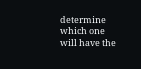determine which one will have the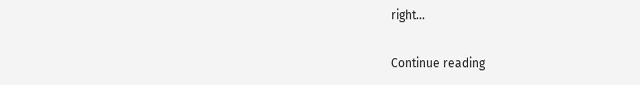right…

Continue reading